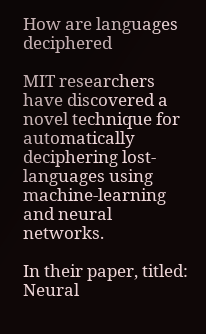How are languages deciphered

MIT researchers have discovered a novel technique for automatically deciphering lost-languages using machine-learning and neural networks.

In their paper, titled: Neural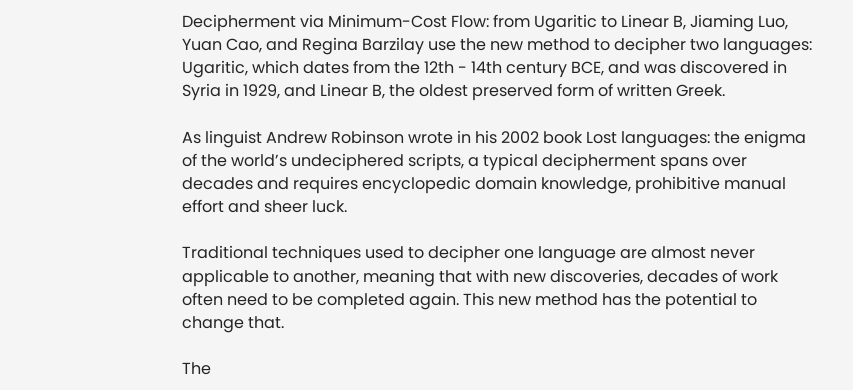Decipherment via Minimum-Cost Flow: from Ugaritic to Linear B, Jiaming Luo, Yuan Cao, and Regina Barzilay use the new method to decipher two languages: Ugaritic, which dates from the 12th - 14th century BCE, and was discovered in Syria in 1929, and Linear B, the oldest preserved form of written Greek.

As linguist Andrew Robinson wrote in his 2002 book Lost languages: the enigma of the world’s undeciphered scripts, a typical decipherment spans over decades and requires encyclopedic domain knowledge, prohibitive manual effort and sheer luck.

Traditional techniques used to decipher one language are almost never applicable to another, meaning that with new discoveries, decades of work often need to be completed again. This new method has the potential to change that.

The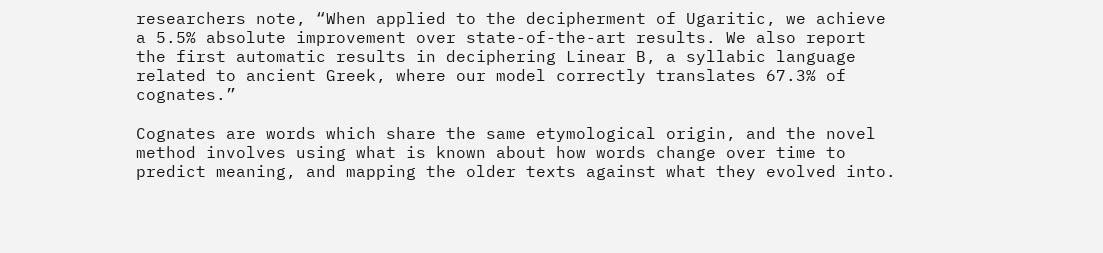researchers note, “When applied to the decipherment of Ugaritic, we achieve a 5.5% absolute improvement over state-of-the-art results. We also report the first automatic results in deciphering Linear B, a syllabic language related to ancient Greek, where our model correctly translates 67.3% of cognates.”

Cognates are words which share the same etymological origin, and the novel method involves using what is known about how words change over time to predict meaning, and mapping the older texts against what they evolved into.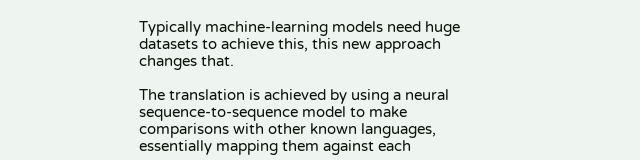Typically machine-learning models need huge datasets to achieve this, this new approach changes that.

The translation is achieved by using a neural sequence-to-sequence model to make comparisons with other known languages, essentially mapping them against each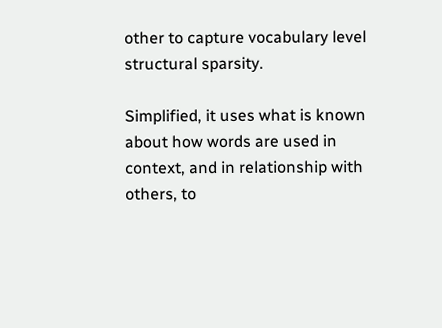other to capture vocabulary level structural sparsity.

Simplified, it uses what is known about how words are used in context, and in relationship with others, to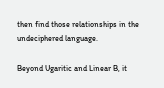then find those relationships in the undeciphered language.

Beyond Ugaritic and Linear B, it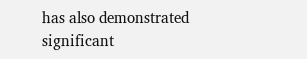has also demonstrated significant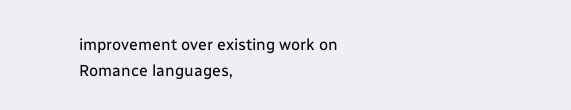improvement over existing work on Romance languages,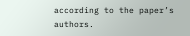according to the paper’s authors.